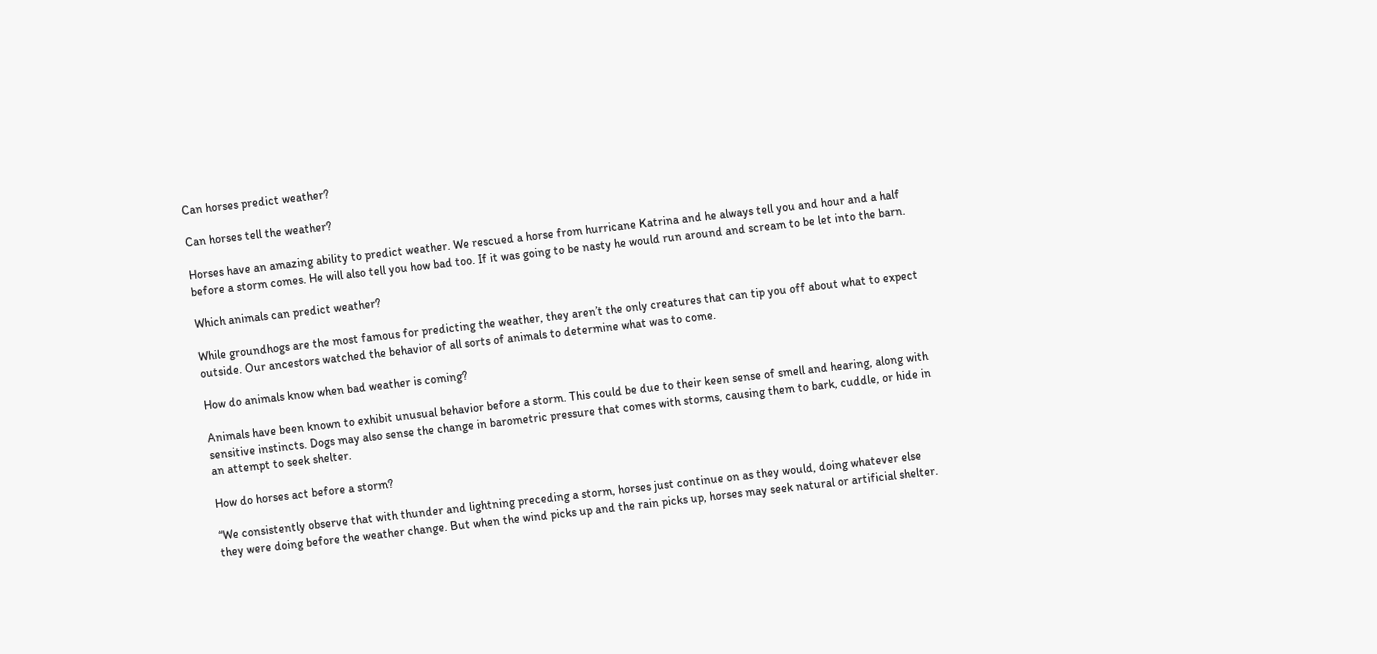Can horses predict weather?

Can horses tell the weather?

Horses have an amazing ability to predict weather. We rescued a horse from hurricane Katrina and he always tell you and hour and a half before a storm comes. He will also tell you how bad too. If it was going to be nasty he would run around and scream to be let into the barn.

Which animals can predict weather?

While groundhogs are the most famous for predicting the weather, they aren’t the only creatures that can tip you off about what to expect outside. Our ancestors watched the behavior of all sorts of animals to determine what was to come.

How do animals know when bad weather is coming?

Animals have been known to exhibit unusual behavior before a storm. This could be due to their keen sense of smell and hearing, along with sensitive instincts. Dogs may also sense the change in barometric pressure that comes with storms, causing them to bark, cuddle, or hide in an attempt to seek shelter.

How do horses act before a storm?

“We consistently observe that with thunder and lightning preceding a storm, horses just continue on as they would, doing whatever else they were doing before the weather change. But when the wind picks up and the rain picks up, horses may seek natural or artificial shelter.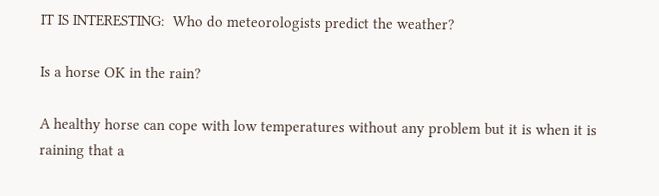IT IS INTERESTING:  Who do meteorologists predict the weather?

Is a horse OK in the rain?

A healthy horse can cope with low temperatures without any problem but it is when it is raining that a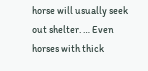horse will usually seek out shelter. … Even horses with thick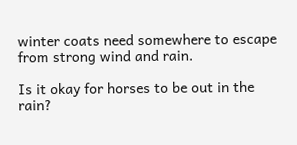winter coats need somewhere to escape from strong wind and rain.

Is it okay for horses to be out in the rain?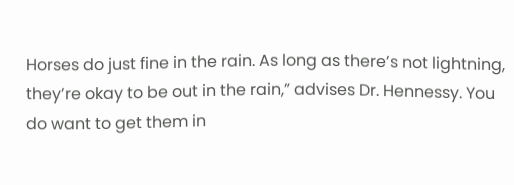Horses do just fine in the rain. As long as there’s not lightning, they’re okay to be out in the rain,” advises Dr. Hennessy. You do want to get them in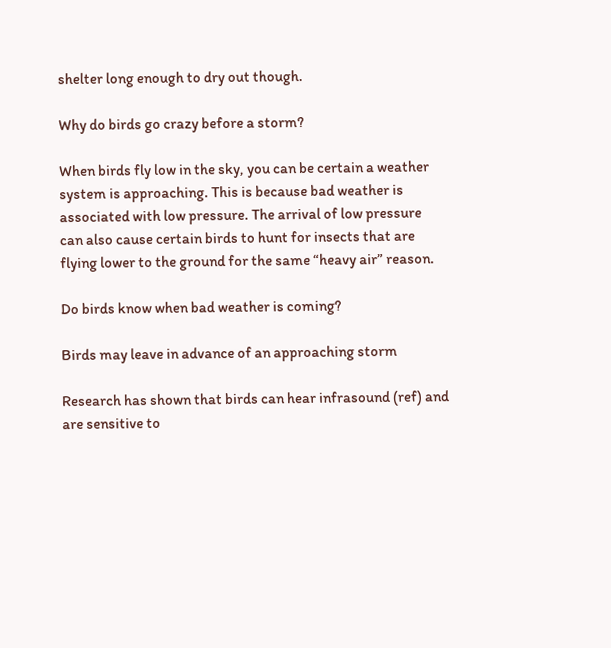shelter long enough to dry out though.

Why do birds go crazy before a storm?

When birds fly low in the sky, you can be certain a weather system is approaching. This is because bad weather is associated with low pressure. The arrival of low pressure can also cause certain birds to hunt for insects that are flying lower to the ground for the same “heavy air” reason.

Do birds know when bad weather is coming?

Birds may leave in advance of an approaching storm

Research has shown that birds can hear infrasound (ref) and are sensitive to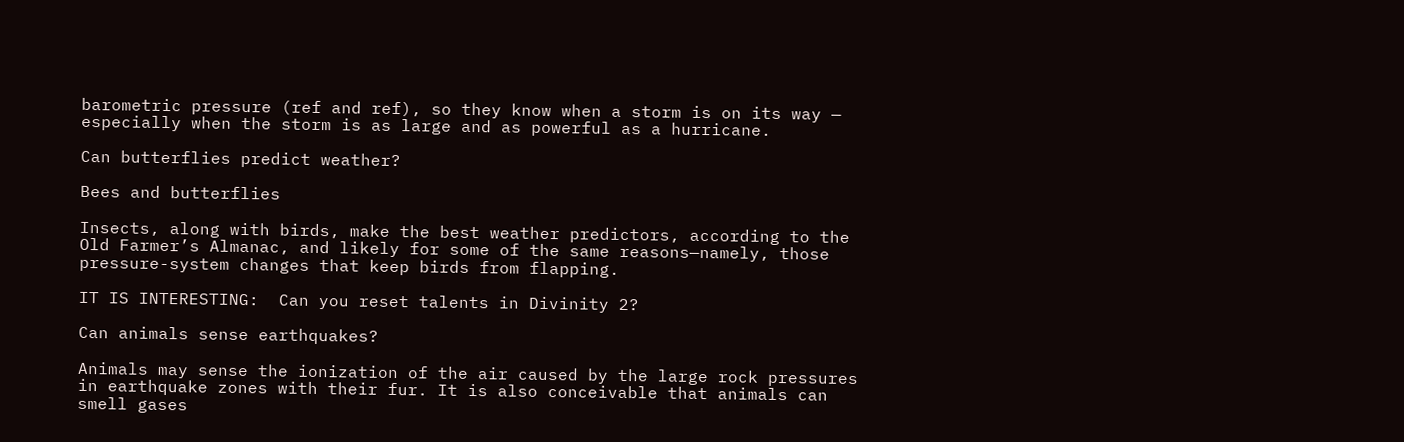barometric pressure (ref and ref), so they know when a storm is on its way — especially when the storm is as large and as powerful as a hurricane.

Can butterflies predict weather?

Bees and butterflies

Insects, along with birds, make the best weather predictors, according to the Old Farmer’s Almanac, and likely for some of the same reasons—namely, those pressure-system changes that keep birds from flapping.

IT IS INTERESTING:  Can you reset talents in Divinity 2?

Can animals sense earthquakes?

Animals may sense the ionization of the air caused by the large rock pressures in earthquake zones with their fur. It is also conceivable that animals can smell gases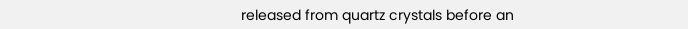released from quartz crystals before an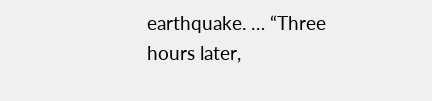earthquake. … “Three hours later,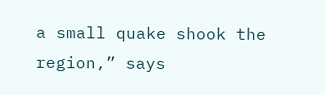a small quake shook the region,” says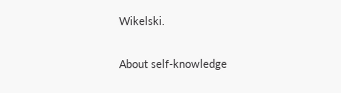Wikelski.

About self-knowledge